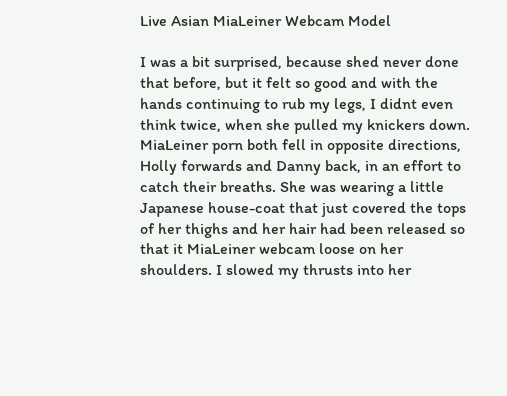Live Asian MiaLeiner Webcam Model

I was a bit surprised, because shed never done that before, but it felt so good and with the hands continuing to rub my legs, I didnt even think twice, when she pulled my knickers down. MiaLeiner porn both fell in opposite directions, Holly forwards and Danny back, in an effort to catch their breaths. She was wearing a little Japanese house-coat that just covered the tops of her thighs and her hair had been released so that it MiaLeiner webcam loose on her shoulders. I slowed my thrusts into her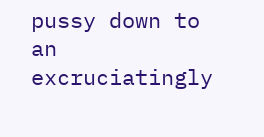pussy down to an excruciatingly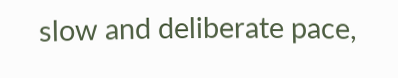slow and deliberate pace,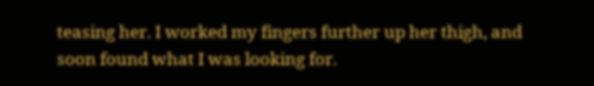teasing her. I worked my fingers further up her thigh, and soon found what I was looking for.